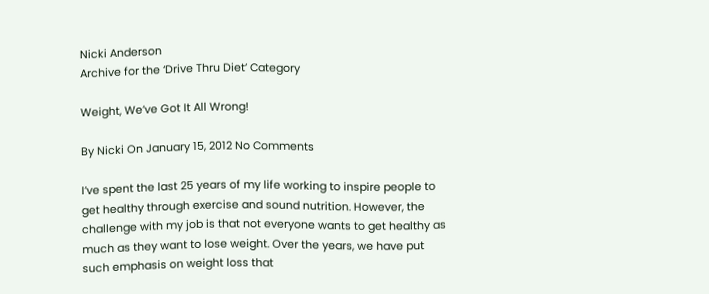Nicki Anderson
Archive for the ‘Drive Thru Diet’ Category

Weight, We’ve Got It All Wrong!

By Nicki On January 15, 2012 No Comments

I’ve spent the last 25 years of my life working to inspire people to get healthy through exercise and sound nutrition. However, the challenge with my job is that not everyone wants to get healthy as much as they want to lose weight. Over the years, we have put such emphasis on weight loss that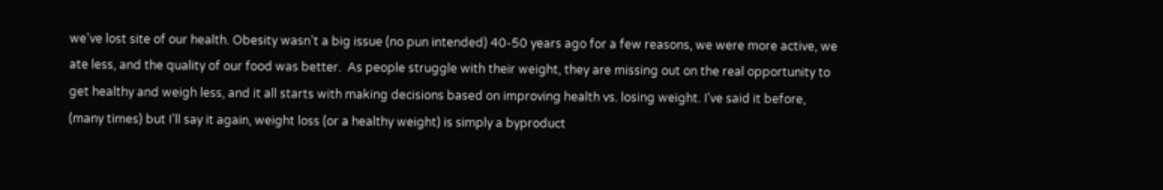we’ve lost site of our health. Obesity wasn’t a big issue (no pun intended) 40-50 years ago for a few reasons, we were more active, we ate less, and the quality of our food was better.  As people struggle with their weight, they are missing out on the real opportunity to get healthy and weigh less, and it all starts with making decisions based on improving health vs. losing weight. I’ve said it before, (many times) but I’ll say it again, weight loss (or a healthy weight) is simply a byproduct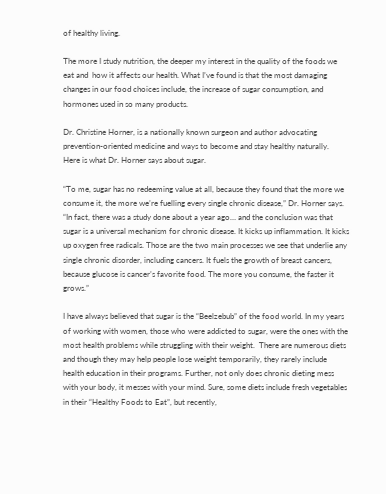of healthy living.

The more I study nutrition, the deeper my interest in the quality of the foods we eat and  how it affects our health. What I’ve found is that the most damaging changes in our food choices include, the increase of sugar consumption, and hormones used in so many products.

Dr. Christine Horner, is a nationally known surgeon and author advocating prevention-oriented medicine and ways to become and stay healthy naturally.  Here is what Dr. Horner says about sugar.

“To me, sugar has no redeeming value at all, because they found that the more we consume it, the more we’re fuelling every single chronic disease,” Dr. Horner says. “In fact, there was a study done about a year ago… and the conclusion was that sugar is a universal mechanism for chronic disease. It kicks up inflammation. It kicks up oxygen free radicals. Those are the two main processes we see that underlie any single chronic disorder, including cancers. It fuels the growth of breast cancers, because glucose is cancer’s favorite food. The more you consume, the faster it grows.”

I have always believed that sugar is the “Beelzebub” of the food world. In my years of working with women, those who were addicted to sugar, were the ones with the most health problems while struggling with their weight.  There are numerous diets and though they may help people lose weight temporarily, they rarely include health education in their programs. Further, not only does chronic dieting mess with your body, it messes with your mind. Sure, some diets include fresh vegetables in their “Healthy Foods to Eat”, but recently,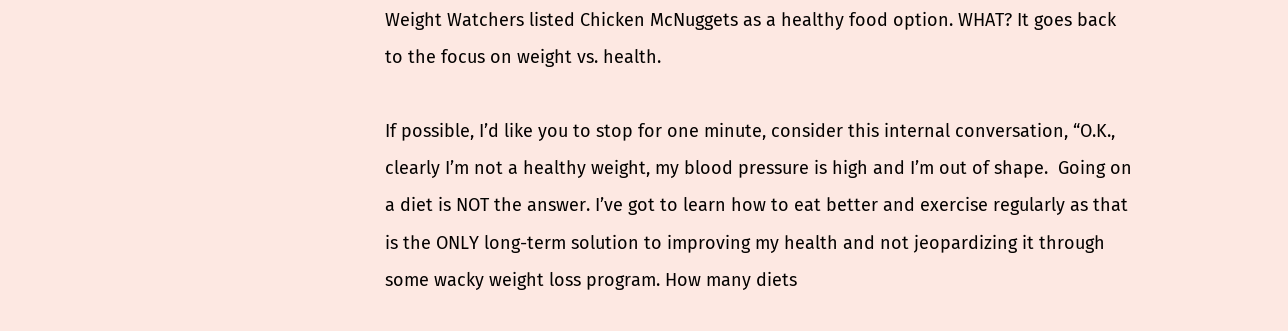Weight Watchers listed Chicken McNuggets as a healthy food option. WHAT? It goes back to the focus on weight vs. health.

If possible, I’d like you to stop for one minute, consider this internal conversation, “O.K., clearly I’m not a healthy weight, my blood pressure is high and I’m out of shape.  Going on a diet is NOT the answer. I’ve got to learn how to eat better and exercise regularly as that is the ONLY long-term solution to improving my health and not jeopardizing it through some wacky weight loss program. How many diets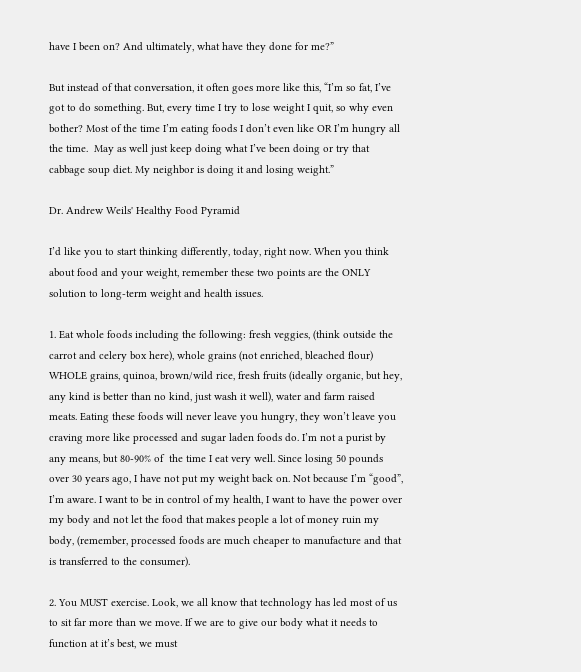have I been on? And ultimately, what have they done for me?”

But instead of that conversation, it often goes more like this, “I’m so fat, I’ve got to do something. But, every time I try to lose weight I quit, so why even bother? Most of the time I’m eating foods I don’t even like OR I’m hungry all the time.  May as well just keep doing what I’ve been doing or try that cabbage soup diet. My neighbor is doing it and losing weight.”

Dr. Andrew Weils' Healthy Food Pyramid

I’d like you to start thinking differently, today, right now. When you think about food and your weight, remember these two points are the ONLY solution to long-term weight and health issues.

1. Eat whole foods including the following: fresh veggies, (think outside the carrot and celery box here), whole grains (not enriched, bleached flour) WHOLE grains, quinoa, brown/wild rice, fresh fruits (ideally organic, but hey, any kind is better than no kind, just wash it well), water and farm raised meats. Eating these foods will never leave you hungry, they won’t leave you craving more like processed and sugar laden foods do. I’m not a purist by any means, but 80-90% of  the time I eat very well. Since losing 50 pounds over 30 years ago, I have not put my weight back on. Not because I’m “good”,  I’m aware. I want to be in control of my health, I want to have the power over my body and not let the food that makes people a lot of money ruin my body, (remember, processed foods are much cheaper to manufacture and that is transferred to the consumer).

2. You MUST exercise. Look, we all know that technology has led most of us to sit far more than we move. If we are to give our body what it needs to function at it’s best, we must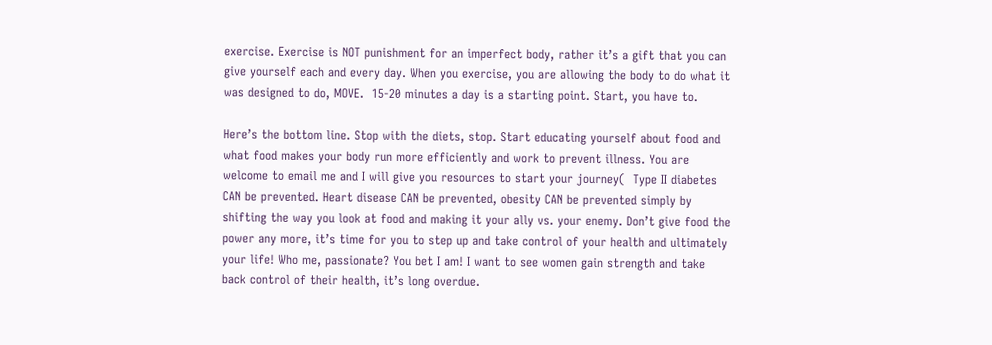exercise. Exercise is NOT punishment for an imperfect body, rather it’s a gift that you can give yourself each and every day. When you exercise, you are allowing the body to do what it was designed to do, MOVE.  15-20 minutes a day is a starting point. Start, you have to.

Here’s the bottom line. Stop with the diets, stop. Start educating yourself about food and what food makes your body run more efficiently and work to prevent illness. You are welcome to email me and I will give you resources to start your journey(  Type II diabetes CAN be prevented. Heart disease CAN be prevented, obesity CAN be prevented simply by shifting the way you look at food and making it your ally vs. your enemy. Don’t give food the power any more, it’s time for you to step up and take control of your health and ultimately your life! Who me, passionate? You bet I am! I want to see women gain strength and take back control of their health, it’s long overdue.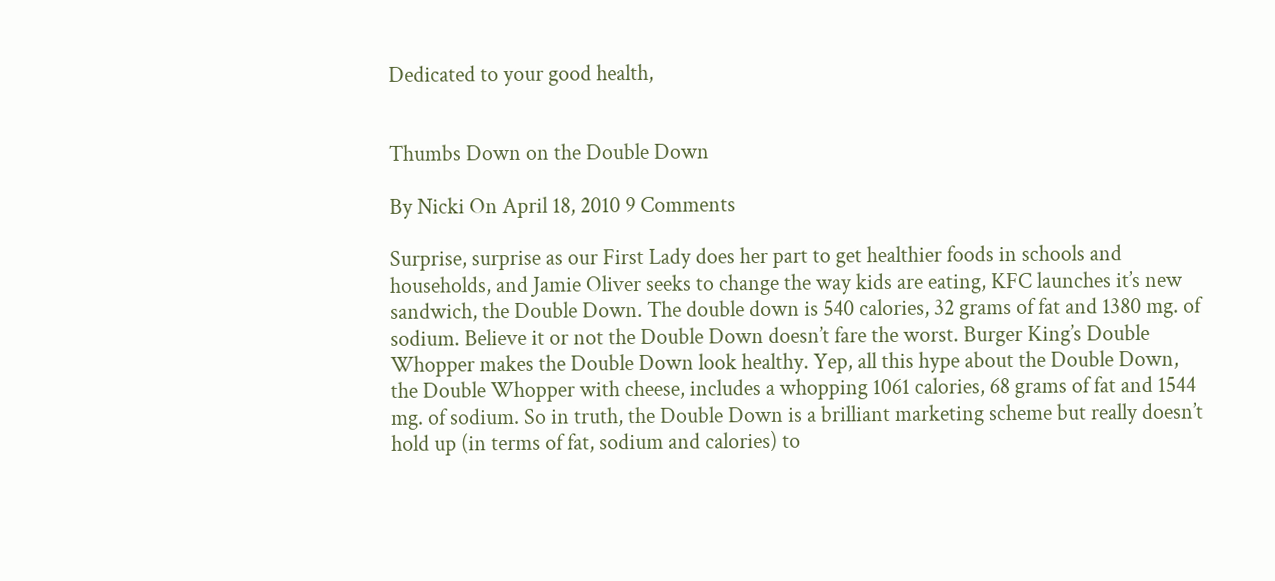Dedicated to your good health,


Thumbs Down on the Double Down

By Nicki On April 18, 2010 9 Comments

Surprise, surprise as our First Lady does her part to get healthier foods in schools and households, and Jamie Oliver seeks to change the way kids are eating, KFC launches it’s new sandwich, the Double Down. The double down is 540 calories, 32 grams of fat and 1380 mg. of sodium. Believe it or not the Double Down doesn’t fare the worst. Burger King’s Double Whopper makes the Double Down look healthy. Yep, all this hype about the Double Down, the Double Whopper with cheese, includes a whopping 1061 calories, 68 grams of fat and 1544 mg. of sodium. So in truth, the Double Down is a brilliant marketing scheme but really doesn’t hold up (in terms of fat, sodium and calories) to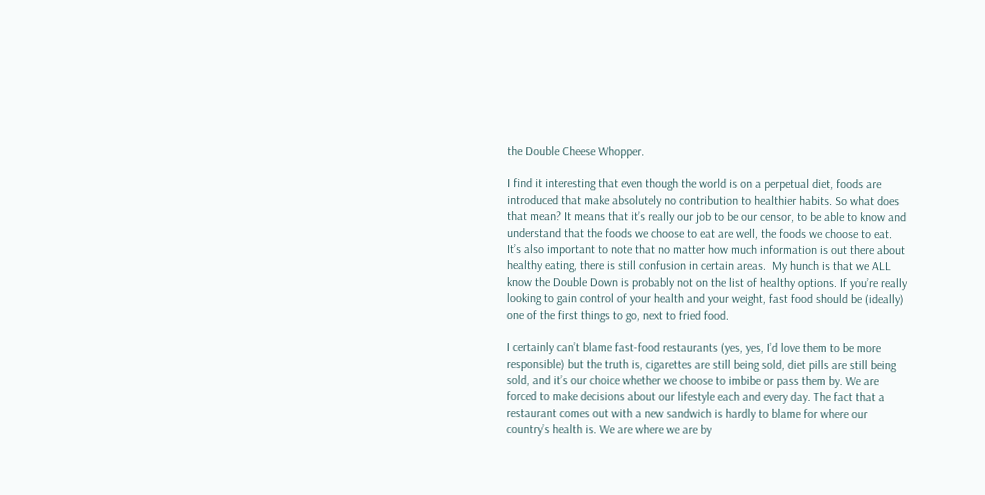the Double Cheese Whopper.

I find it interesting that even though the world is on a perpetual diet, foods are introduced that make absolutely no contribution to healthier habits. So what does that mean? It means that it’s really our job to be our censor, to be able to know and understand that the foods we choose to eat are well, the foods we choose to eat.  It’s also important to note that no matter how much information is out there about healthy eating, there is still confusion in certain areas.  My hunch is that we ALL know the Double Down is probably not on the list of healthy options. If you’re really looking to gain control of your health and your weight, fast food should be (ideally) one of the first things to go, next to fried food.

I certainly can’t blame fast-food restaurants (yes, yes, I’d love them to be more responsible) but the truth is, cigarettes are still being sold, diet pills are still being sold, and it’s our choice whether we choose to imbibe or pass them by. We are forced to make decisions about our lifestyle each and every day. The fact that a restaurant comes out with a new sandwich is hardly to blame for where our country’s health is. We are where we are by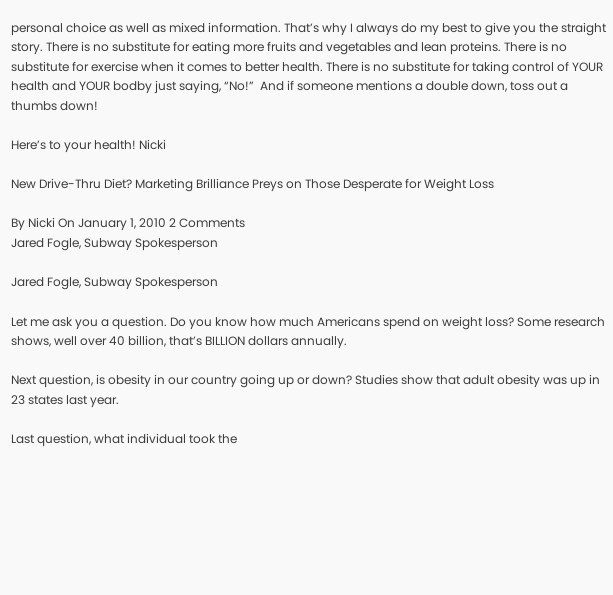personal choice as well as mixed information. That’s why I always do my best to give you the straight story. There is no substitute for eating more fruits and vegetables and lean proteins. There is no substitute for exercise when it comes to better health. There is no substitute for taking control of YOUR health and YOUR bodby just saying, “No!”  And if someone mentions a double down, toss out a thumbs down!

Here’s to your health! Nicki

New Drive-Thru Diet? Marketing Brilliance Preys on Those Desperate for Weight Loss

By Nicki On January 1, 2010 2 Comments
Jared Fogle, Subway Spokesperson

Jared Fogle, Subway Spokesperson

Let me ask you a question. Do you know how much Americans spend on weight loss? Some research shows, well over 40 billion, that’s BILLION dollars annually.

Next question, is obesity in our country going up or down? Studies show that adult obesity was up in 23 states last year.

Last question, what individual took the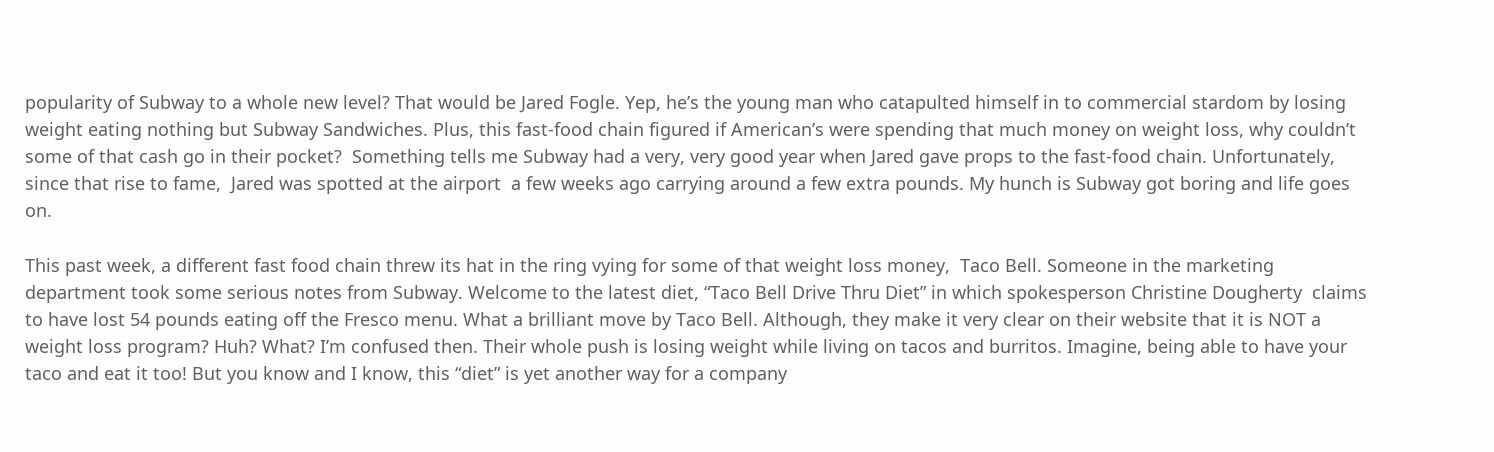popularity of Subway to a whole new level? That would be Jared Fogle. Yep, he’s the young man who catapulted himself in to commercial stardom by losing weight eating nothing but Subway Sandwiches. Plus, this fast-food chain figured if American’s were spending that much money on weight loss, why couldn’t some of that cash go in their pocket?  Something tells me Subway had a very, very good year when Jared gave props to the fast-food chain. Unfortunately, since that rise to fame,  Jared was spotted at the airport  a few weeks ago carrying around a few extra pounds. My hunch is Subway got boring and life goes on.

This past week, a different fast food chain threw its hat in the ring vying for some of that weight loss money,  Taco Bell. Someone in the marketing department took some serious notes from Subway. Welcome to the latest diet, “Taco Bell Drive Thru Diet” in which spokesperson Christine Dougherty  claims to have lost 54 pounds eating off the Fresco menu. What a brilliant move by Taco Bell. Although, they make it very clear on their website that it is NOT a weight loss program? Huh? What? I’m confused then. Their whole push is losing weight while living on tacos and burritos. Imagine, being able to have your taco and eat it too! But you know and I know, this “diet” is yet another way for a company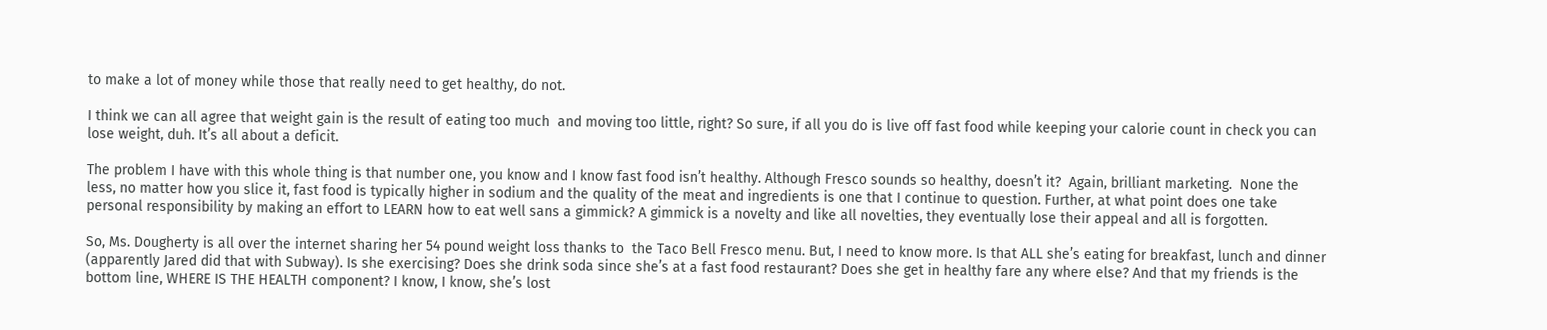to make a lot of money while those that really need to get healthy, do not.

I think we can all agree that weight gain is the result of eating too much  and moving too little, right? So sure, if all you do is live off fast food while keeping your calorie count in check you can lose weight, duh. It’s all about a deficit.

The problem I have with this whole thing is that number one, you know and I know fast food isn’t healthy. Although Fresco sounds so healthy, doesn’t it?  Again, brilliant marketing.  None the less, no matter how you slice it, fast food is typically higher in sodium and the quality of the meat and ingredients is one that I continue to question. Further, at what point does one take personal responsibility by making an effort to LEARN how to eat well sans a gimmick? A gimmick is a novelty and like all novelties, they eventually lose their appeal and all is forgotten.

So, Ms. Dougherty is all over the internet sharing her 54 pound weight loss thanks to  the Taco Bell Fresco menu. But, I need to know more. Is that ALL she’s eating for breakfast, lunch and dinner (apparently Jared did that with Subway). Is she exercising? Does she drink soda since she’s at a fast food restaurant? Does she get in healthy fare any where else? And that my friends is the bottom line, WHERE IS THE HEALTH component? I know, I know, she’s lost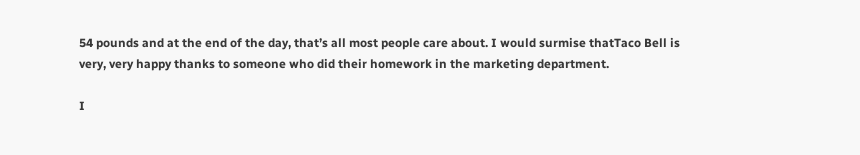54 pounds and at the end of the day, that’s all most people care about. I would surmise thatTaco Bell is very, very happy thanks to someone who did their homework in the marketing department.

I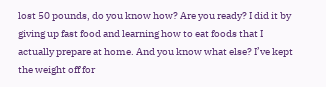lost 50 pounds, do you know how? Are you ready? I did it by giving up fast food and learning how to eat foods that I actually prepare at home. And you know what else? I’ve kept the weight off for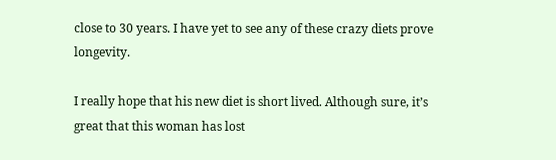close to 30 years. I have yet to see any of these crazy diets prove longevity.

I really hope that his new diet is short lived. Although sure, it’s great that this woman has lost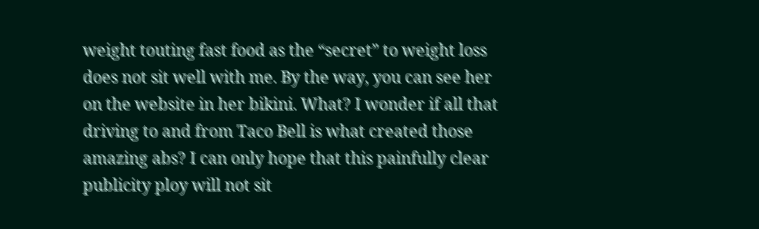weight touting fast food as the “secret” to weight loss does not sit well with me. By the way, you can see her on the website in her bikini. What? I wonder if all that driving to and from Taco Bell is what created those amazing abs? I can only hope that this painfully clear publicity ploy will not sit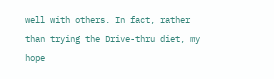well with others. In fact, rather than trying the Drive-thru diet, my hope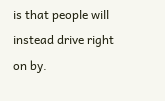is that people will instead drive right on by.